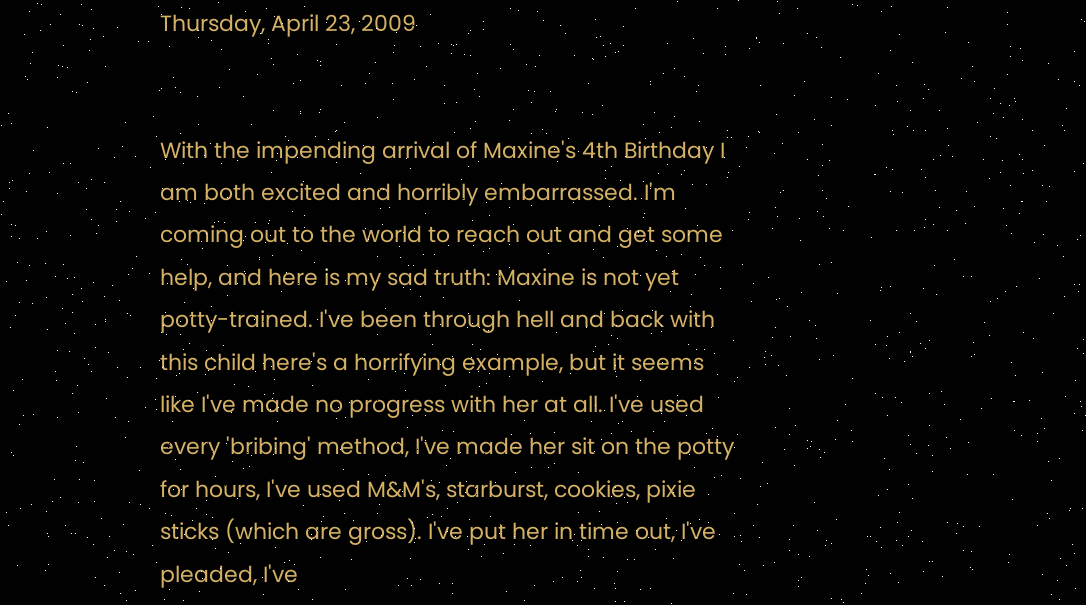Thursday, April 23, 2009


With the impending arrival of Maxine's 4th Birthday I am both excited and horribly embarrassed. I'm coming out to the world to reach out and get some help, and here is my sad truth: Maxine is not yet potty-trained. I've been through hell and back with this child here's a horrifying example, but it seems like I've made no progress with her at all. I've used every 'bribing' method, I've made her sit on the potty for hours, I've used M&M's, starburst, cookies, pixie sticks (which are gross). I've put her in time out, I've pleaded, I've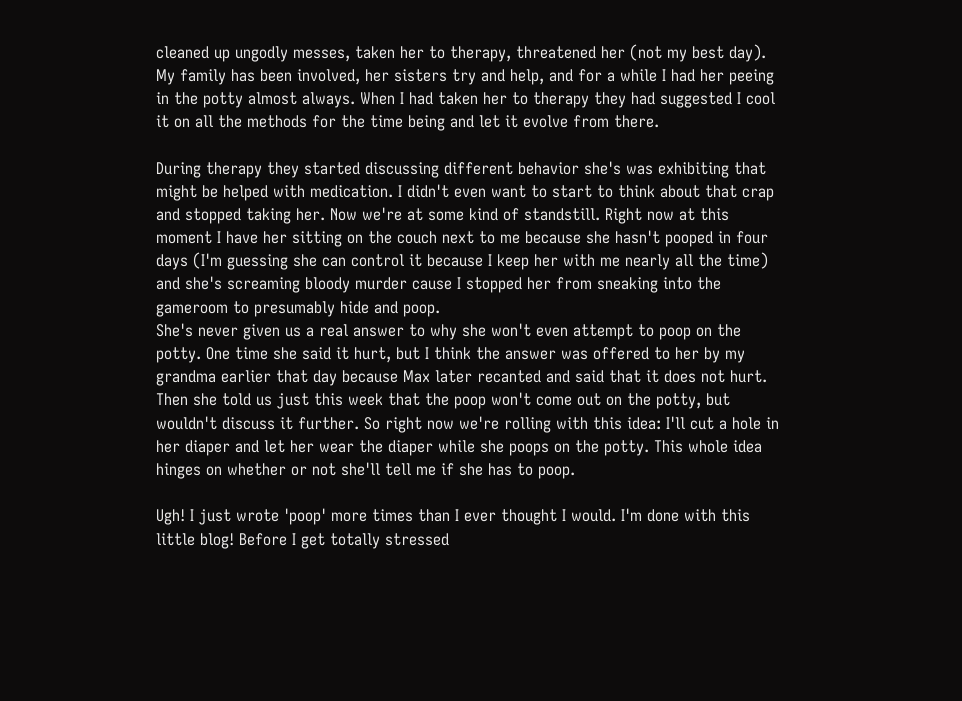cleaned up ungodly messes, taken her to therapy, threatened her (not my best day). My family has been involved, her sisters try and help, and for a while I had her peeing in the potty almost always. When I had taken her to therapy they had suggested I cool it on all the methods for the time being and let it evolve from there.

During therapy they started discussing different behavior she's was exhibiting that might be helped with medication. I didn't even want to start to think about that crap and stopped taking her. Now we're at some kind of standstill. Right now at this moment I have her sitting on the couch next to me because she hasn't pooped in four days (I'm guessing she can control it because I keep her with me nearly all the time) and she's screaming bloody murder cause I stopped her from sneaking into the gameroom to presumably hide and poop.
She's never given us a real answer to why she won't even attempt to poop on the potty. One time she said it hurt, but I think the answer was offered to her by my grandma earlier that day because Max later recanted and said that it does not hurt. Then she told us just this week that the poop won't come out on the potty, but wouldn't discuss it further. So right now we're rolling with this idea: I'll cut a hole in her diaper and let her wear the diaper while she poops on the potty. This whole idea hinges on whether or not she'll tell me if she has to poop.

Ugh! I just wrote 'poop' more times than I ever thought I would. I'm done with this little blog! Before I get totally stressed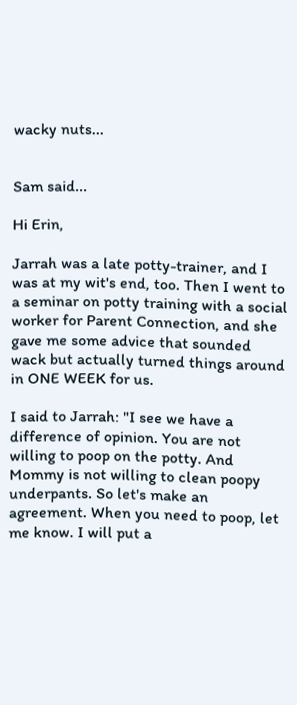wacky nuts...


Sam said...

Hi Erin,

Jarrah was a late potty-trainer, and I was at my wit's end, too. Then I went to a seminar on potty training with a social worker for Parent Connection, and she gave me some advice that sounded wack but actually turned things around in ONE WEEK for us.

I said to Jarrah: "I see we have a difference of opinion. You are not willing to poop on the potty. And Mommy is not willing to clean poopy underpants. So let's make an agreement. When you need to poop, let me know. I will put a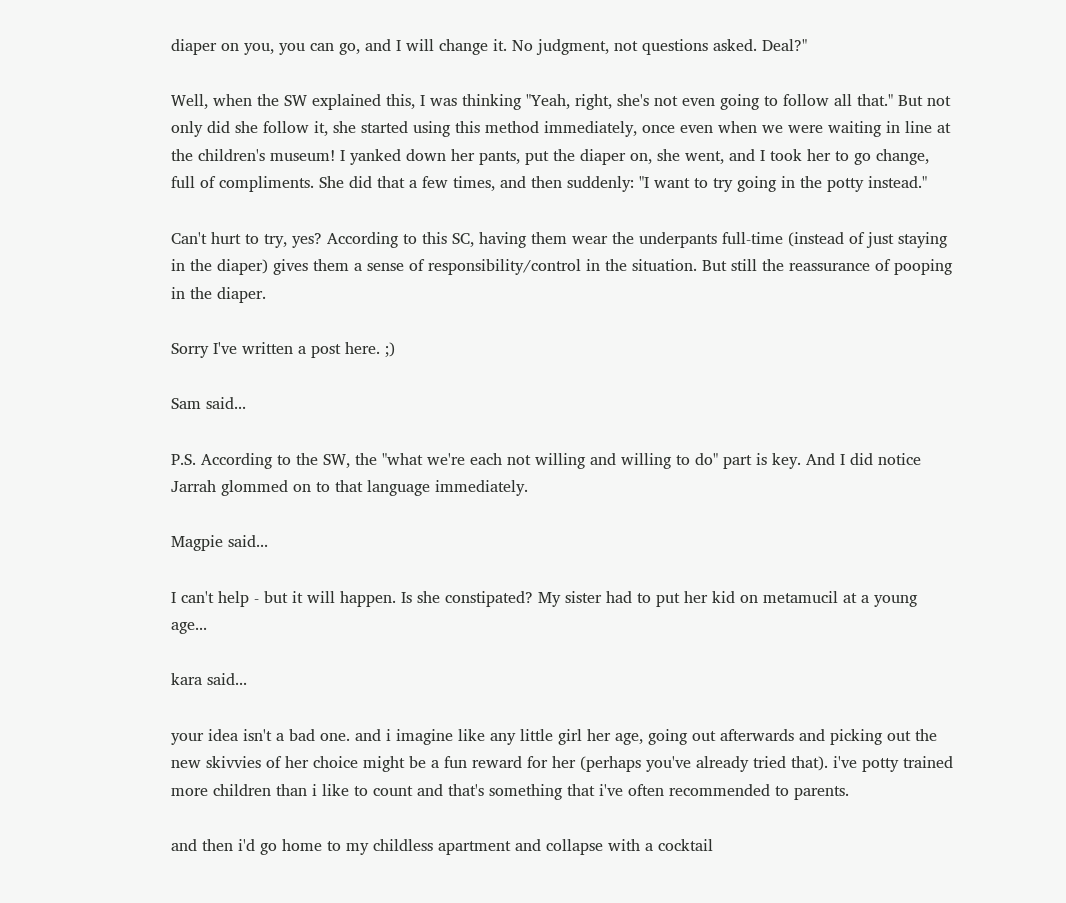diaper on you, you can go, and I will change it. No judgment, not questions asked. Deal?"

Well, when the SW explained this, I was thinking "Yeah, right, she's not even going to follow all that." But not only did she follow it, she started using this method immediately, once even when we were waiting in line at the children's museum! I yanked down her pants, put the diaper on, she went, and I took her to go change, full of compliments. She did that a few times, and then suddenly: "I want to try going in the potty instead."

Can't hurt to try, yes? According to this SC, having them wear the underpants full-time (instead of just staying in the diaper) gives them a sense of responsibility/control in the situation. But still the reassurance of pooping in the diaper.

Sorry I've written a post here. ;)

Sam said...

P.S. According to the SW, the "what we're each not willing and willing to do" part is key. And I did notice Jarrah glommed on to that language immediately.

Magpie said...

I can't help - but it will happen. Is she constipated? My sister had to put her kid on metamucil at a young age...

kara said...

your idea isn't a bad one. and i imagine like any little girl her age, going out afterwards and picking out the new skivvies of her choice might be a fun reward for her (perhaps you've already tried that). i've potty trained more children than i like to count and that's something that i've often recommended to parents.

and then i'd go home to my childless apartment and collapse with a cocktail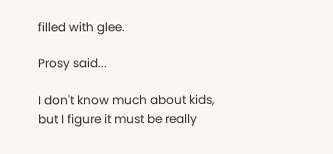filled with glee.

Prosy said...

I don't know much about kids, but I figure it must be really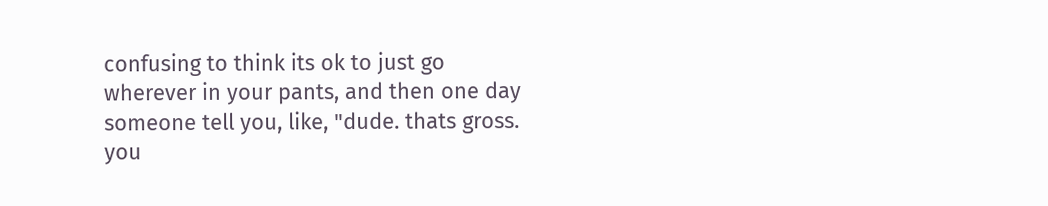confusing to think its ok to just go wherever in your pants, and then one day someone tell you, like, "dude. thats gross. you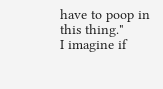have to poop in this thing."
I imagine if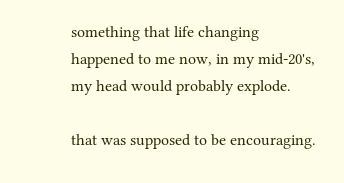something that life changing happened to me now, in my mid-20's, my head would probably explode.

that was supposed to be encouraging.